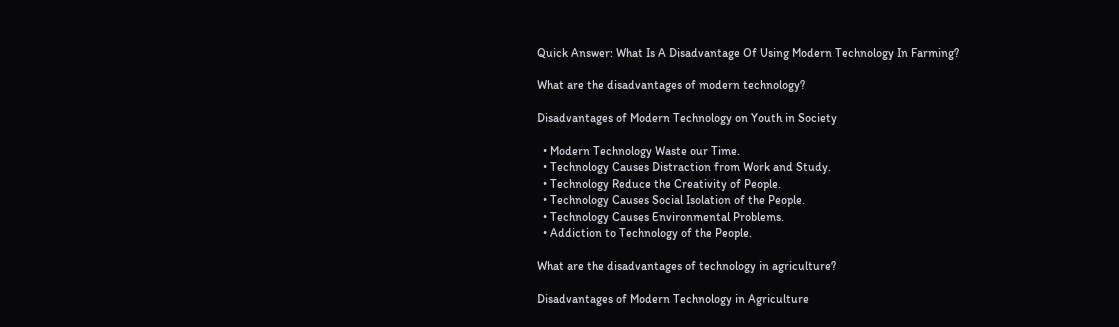Quick Answer: What Is A Disadvantage Of Using Modern Technology In Farming?

What are the disadvantages of modern technology?

Disadvantages of Modern Technology on Youth in Society

  • Modern Technology Waste our Time.
  • Technology Causes Distraction from Work and Study.
  • Technology Reduce the Creativity of People.
  • Technology Causes Social Isolation of the People.
  • Technology Causes Environmental Problems.
  • Addiction to Technology of the People.

What are the disadvantages of technology in agriculture?

Disadvantages of Modern Technology in Agriculture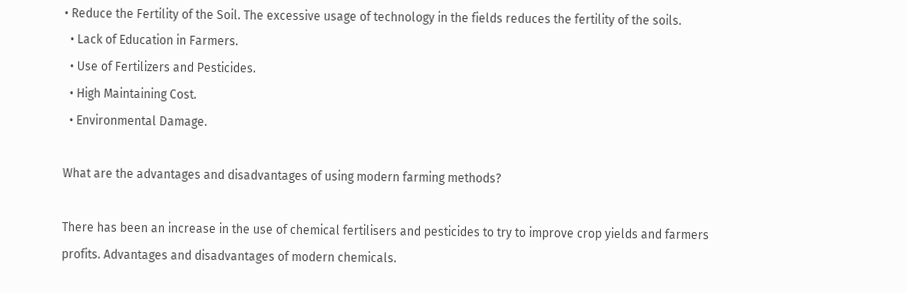• Reduce the Fertility of the Soil. The excessive usage of technology in the fields reduces the fertility of the soils.
  • Lack of Education in Farmers.
  • Use of Fertilizers and Pesticides.
  • High Maintaining Cost.
  • Environmental Damage.

What are the advantages and disadvantages of using modern farming methods?

There has been an increase in the use of chemical fertilisers and pesticides to try to improve crop yields and farmers profits. Advantages and disadvantages of modern chemicals.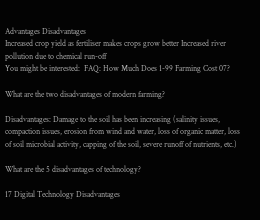Advantages Disadvantages
Increased crop yield as fertiliser makes crops grow better Increased river pollution due to chemical run-off
You might be interested:  FAQ: How Much Does 1-99 Farming Cost 07?

What are the two disadvantages of modern farming?

Disadvantages: Damage to the soil has been increasing (salinity issues, compaction issues, erosion from wind and water, loss of organic matter, loss of soil microbial activity, capping of the soil, severe runoff of nutrients, etc.)

What are the 5 disadvantages of technology?

17 Digital Technology Disadvantages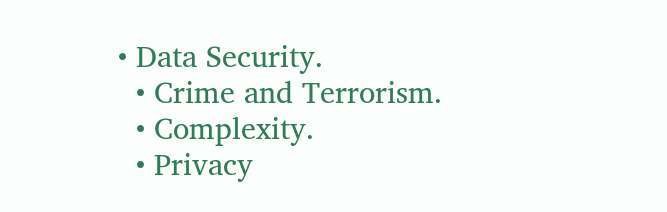• Data Security.
  • Crime and Terrorism.
  • Complexity.
  • Privacy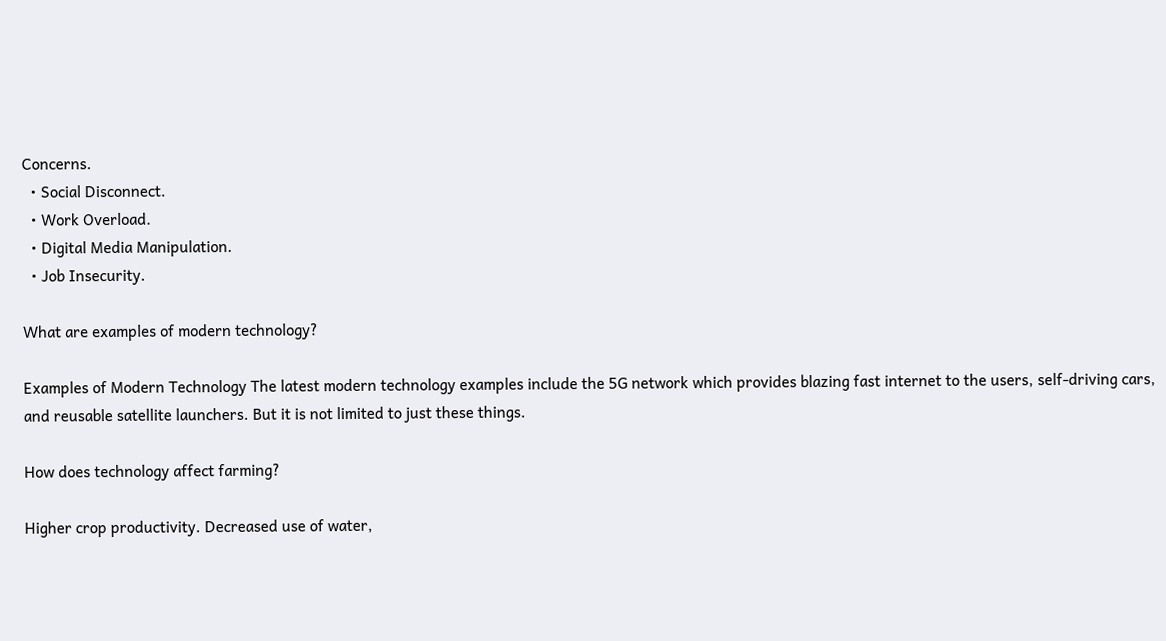Concerns.
  • Social Disconnect.
  • Work Overload.
  • Digital Media Manipulation.
  • Job Insecurity.

What are examples of modern technology?

Examples of Modern Technology The latest modern technology examples include the 5G network which provides blazing fast internet to the users, self-driving cars, and reusable satellite launchers. But it is not limited to just these things.

How does technology affect farming?

Higher crop productivity. Decreased use of water,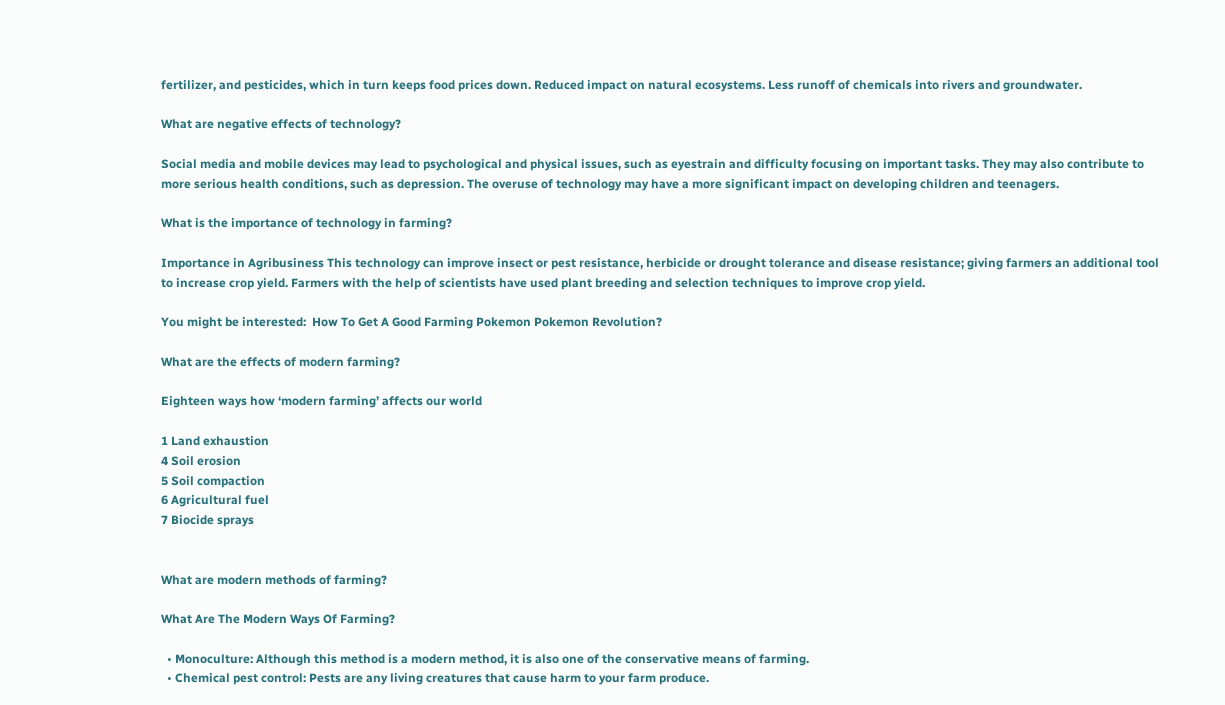fertilizer, and pesticides, which in turn keeps food prices down. Reduced impact on natural ecosystems. Less runoff of chemicals into rivers and groundwater.

What are negative effects of technology?

Social media and mobile devices may lead to psychological and physical issues, such as eyestrain and difficulty focusing on important tasks. They may also contribute to more serious health conditions, such as depression. The overuse of technology may have a more significant impact on developing children and teenagers.

What is the importance of technology in farming?

Importance in Agribusiness This technology can improve insect or pest resistance, herbicide or drought tolerance and disease resistance; giving farmers an additional tool to increase crop yield. Farmers with the help of scientists have used plant breeding and selection techniques to improve crop yield.

You might be interested:  How To Get A Good Farming Pokemon Pokemon Revolution?

What are the effects of modern farming?

Eighteen ways how ‘modern farming’ affects our world

1 Land exhaustion
4 Soil erosion
5 Soil compaction
6 Agricultural fuel
7 Biocide sprays


What are modern methods of farming?

What Are The Modern Ways Of Farming?

  • Monoculture: Although this method is a modern method, it is also one of the conservative means of farming.
  • Chemical pest control: Pests are any living creatures that cause harm to your farm produce.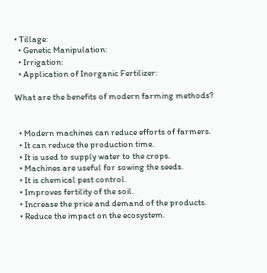• Tillage:
  • Genetic Manipulation:
  • Irrigation:
  • Application of Inorganic Fertilizer:

What are the benefits of modern farming methods?


  • Modern machines can reduce efforts of farmers.
  • It can reduce the production time.
  • It is used to supply water to the crops.
  • Machines are useful for sowing the seeds.
  • It is chemical pest control.
  • Improves fertility of the soil.
  • Increase the price and demand of the products.
  • Reduce the impact on the ecosystem.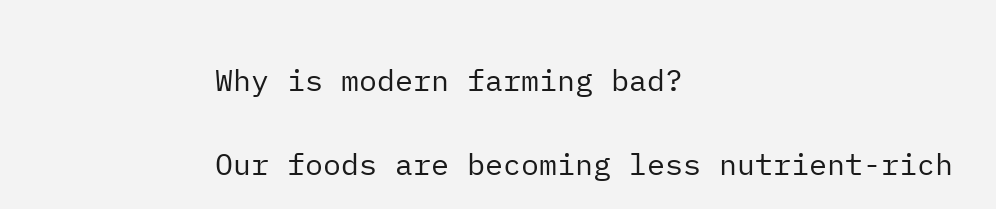Why is modern farming bad?

Our foods are becoming less nutrient-rich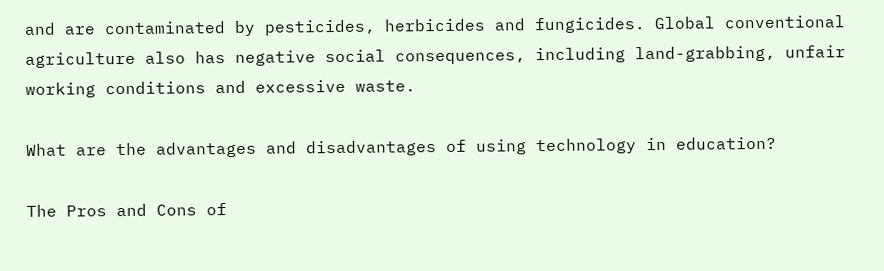and are contaminated by pesticides, herbicides and fungicides. Global conventional agriculture also has negative social consequences, including land-grabbing, unfair working conditions and excessive waste.

What are the advantages and disadvantages of using technology in education?

The Pros and Cons of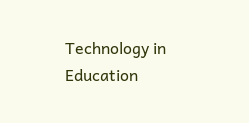Technology in Education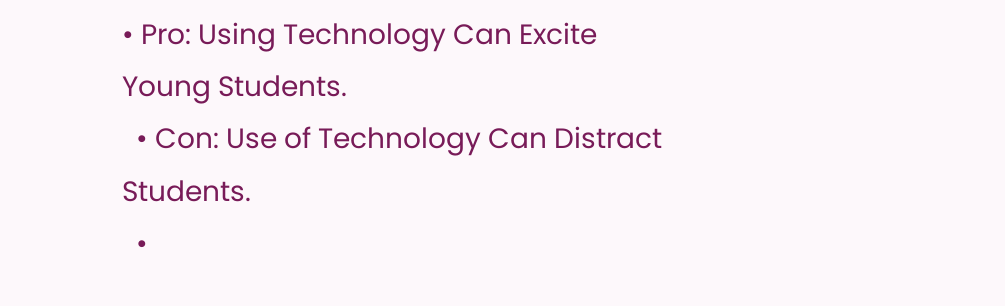• Pro: Using Technology Can Excite Young Students.
  • Con: Use of Technology Can Distract Students.
  •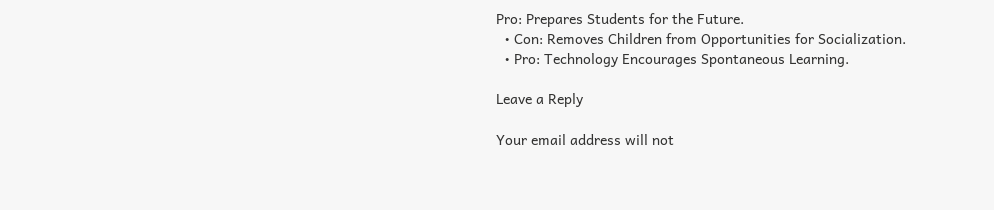Pro: Prepares Students for the Future.
  • Con: Removes Children from Opportunities for Socialization.
  • Pro: Technology Encourages Spontaneous Learning.

Leave a Reply

Your email address will not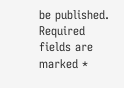be published. Required fields are marked *